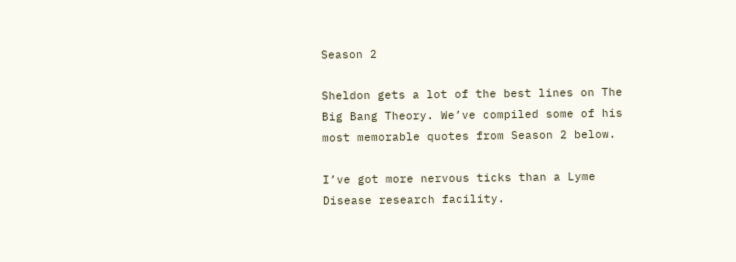Season 2

Sheldon gets a lot of the best lines on The Big Bang Theory. We’ve compiled some of his most memorable quotes from Season 2 below.

I’ve got more nervous ticks than a Lyme Disease research facility.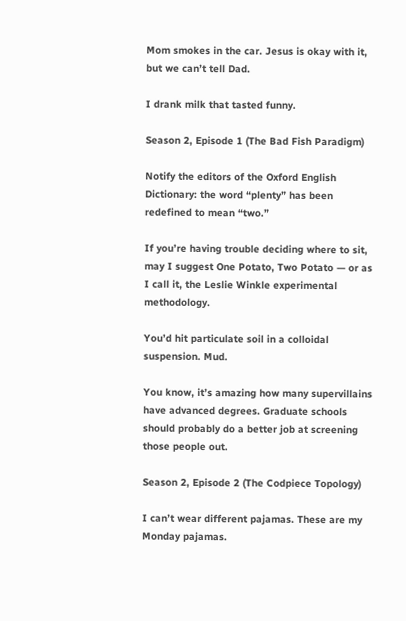Mom smokes in the car. Jesus is okay with it, but we can’t tell Dad.

I drank milk that tasted funny.

Season 2, Episode 1 (The Bad Fish Paradigm)

Notify the editors of the Oxford English Dictionary: the word “plenty” has been redefined to mean “two.”

If you’re having trouble deciding where to sit, may I suggest One Potato, Two Potato — or as I call it, the Leslie Winkle experimental methodology.

You’d hit particulate soil in a colloidal suspension. Mud.

You know, it’s amazing how many supervillains have advanced degrees. Graduate schools should probably do a better job at screening those people out.

Season 2, Episode 2 (The Codpiece Topology)

I can’t wear different pajamas. These are my Monday pajamas.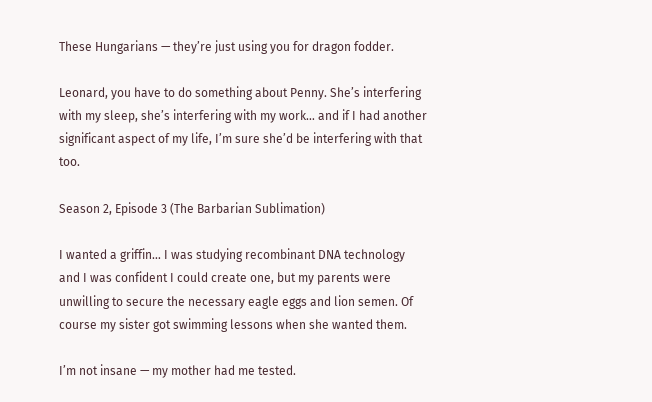These Hungarians — they’re just using you for dragon fodder.

Leonard, you have to do something about Penny. She’s interfering with my sleep, she’s interfering with my work… and if I had another significant aspect of my life, I’m sure she’d be interfering with that too.

Season 2, Episode 3 (The Barbarian Sublimation)

I wanted a griffin… I was studying recombinant DNA technology and I was confident I could create one, but my parents were unwilling to secure the necessary eagle eggs and lion semen. Of course my sister got swimming lessons when she wanted them.

I’m not insane — my mother had me tested.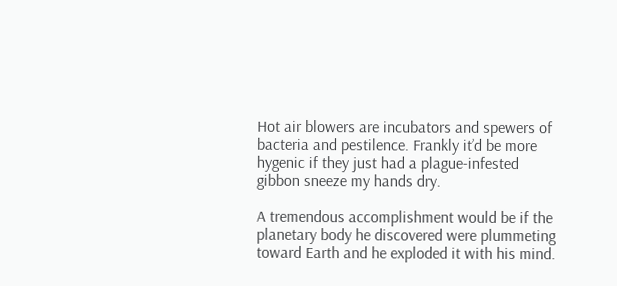Hot air blowers are incubators and spewers of bacteria and pestilence. Frankly it’d be more hygenic if they just had a plague-infested gibbon sneeze my hands dry.

A tremendous accomplishment would be if the planetary body he discovered were plummeting toward Earth and he exploded it with his mind.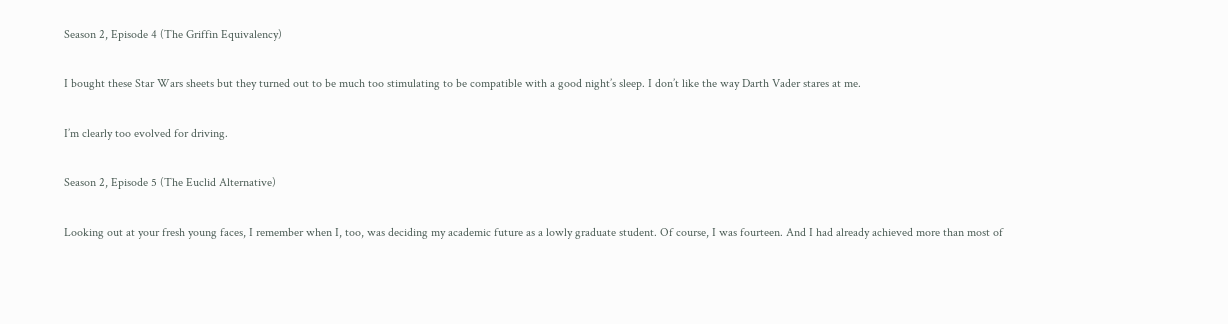Season 2, Episode 4 (The Griffin Equivalency)

I bought these Star Wars sheets but they turned out to be much too stimulating to be compatible with a good night’s sleep. I don’t like the way Darth Vader stares at me.

I’m clearly too evolved for driving.

Season 2, Episode 5 (The Euclid Alternative)

Looking out at your fresh young faces, I remember when I, too, was deciding my academic future as a lowly graduate student. Of course, I was fourteen. And I had already achieved more than most of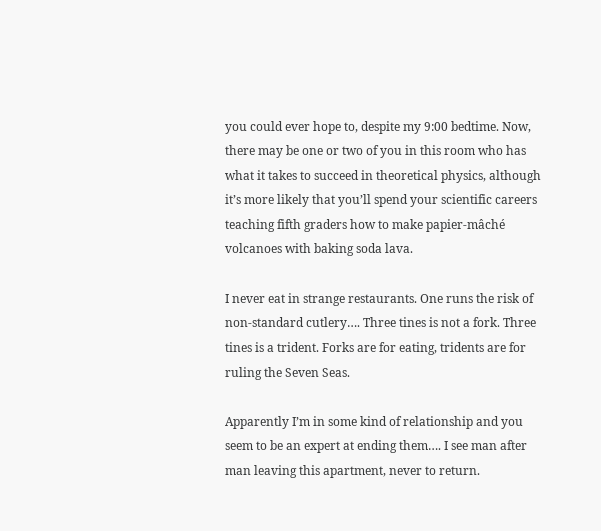you could ever hope to, despite my 9:00 bedtime. Now, there may be one or two of you in this room who has what it takes to succeed in theoretical physics, although it’s more likely that you’ll spend your scientific careers teaching fifth graders how to make papier-mâché volcanoes with baking soda lava.

I never eat in strange restaurants. One runs the risk of non-standard cutlery…. Three tines is not a fork. Three tines is a trident. Forks are for eating, tridents are for ruling the Seven Seas.

Apparently I’m in some kind of relationship and you seem to be an expert at ending them…. I see man after man leaving this apartment, never to return.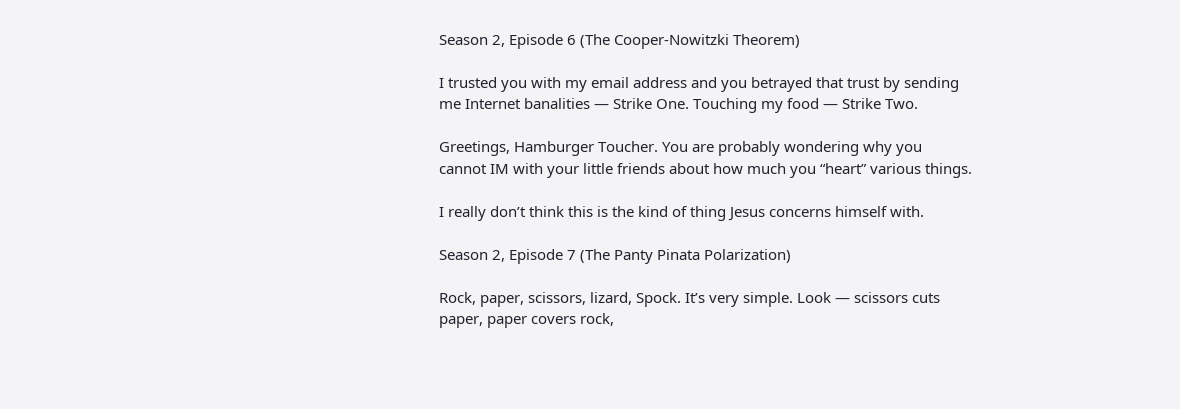Season 2, Episode 6 (The Cooper-Nowitzki Theorem)

I trusted you with my email address and you betrayed that trust by sending me Internet banalities — Strike One. Touching my food — Strike Two.

Greetings, Hamburger Toucher. You are probably wondering why you cannot IM with your little friends about how much you “heart” various things.

I really don’t think this is the kind of thing Jesus concerns himself with.

Season 2, Episode 7 (The Panty Pinata Polarization)

Rock, paper, scissors, lizard, Spock. It’s very simple. Look — scissors cuts paper, paper covers rock,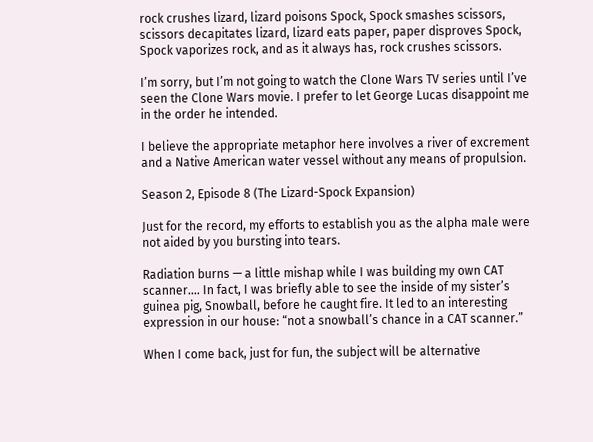rock crushes lizard, lizard poisons Spock, Spock smashes scissors, scissors decapitates lizard, lizard eats paper, paper disproves Spock, Spock vaporizes rock, and as it always has, rock crushes scissors.

I’m sorry, but I’m not going to watch the Clone Wars TV series until I’ve seen the Clone Wars movie. I prefer to let George Lucas disappoint me in the order he intended.

I believe the appropriate metaphor here involves a river of excrement and a Native American water vessel without any means of propulsion.

Season 2, Episode 8 (The Lizard-Spock Expansion)

Just for the record, my efforts to establish you as the alpha male were not aided by you bursting into tears.

Radiation burns — a little mishap while I was building my own CAT scanner…. In fact, I was briefly able to see the inside of my sister’s guinea pig, Snowball, before he caught fire. It led to an interesting expression in our house: “not a snowball’s chance in a CAT scanner.”

When I come back, just for fun, the subject will be alternative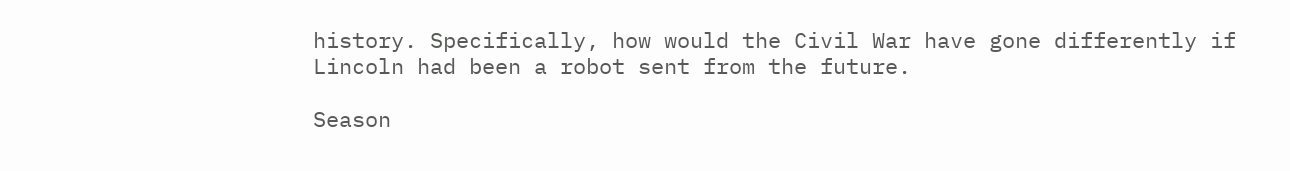history. Specifically, how would the Civil War have gone differently if Lincoln had been a robot sent from the future.

Season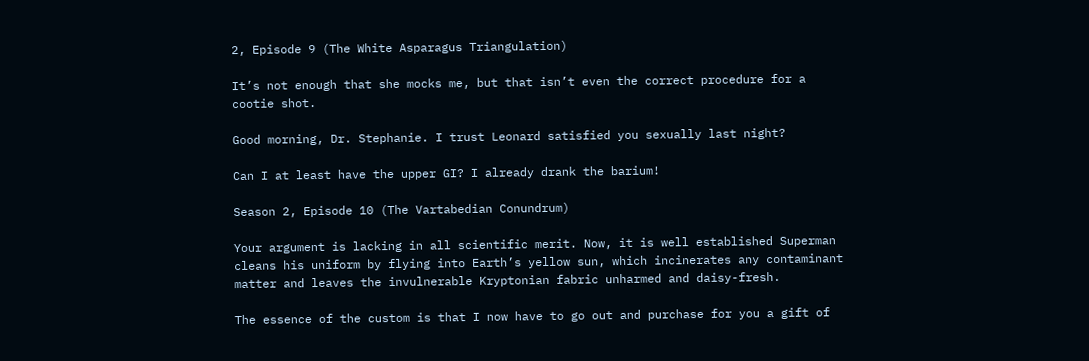2, Episode 9 (The White Asparagus Triangulation)

It’s not enough that she mocks me, but that isn’t even the correct procedure for a cootie shot.

Good morning, Dr. Stephanie. I trust Leonard satisfied you sexually last night?

Can I at least have the upper GI? I already drank the barium!

Season 2, Episode 10 (The Vartabedian Conundrum)

Your argument is lacking in all scientific merit. Now, it is well established Superman cleans his uniform by flying into Earth’s yellow sun, which incinerates any contaminant matter and leaves the invulnerable Kryptonian fabric unharmed and daisy-fresh.

The essence of the custom is that I now have to go out and purchase for you a gift of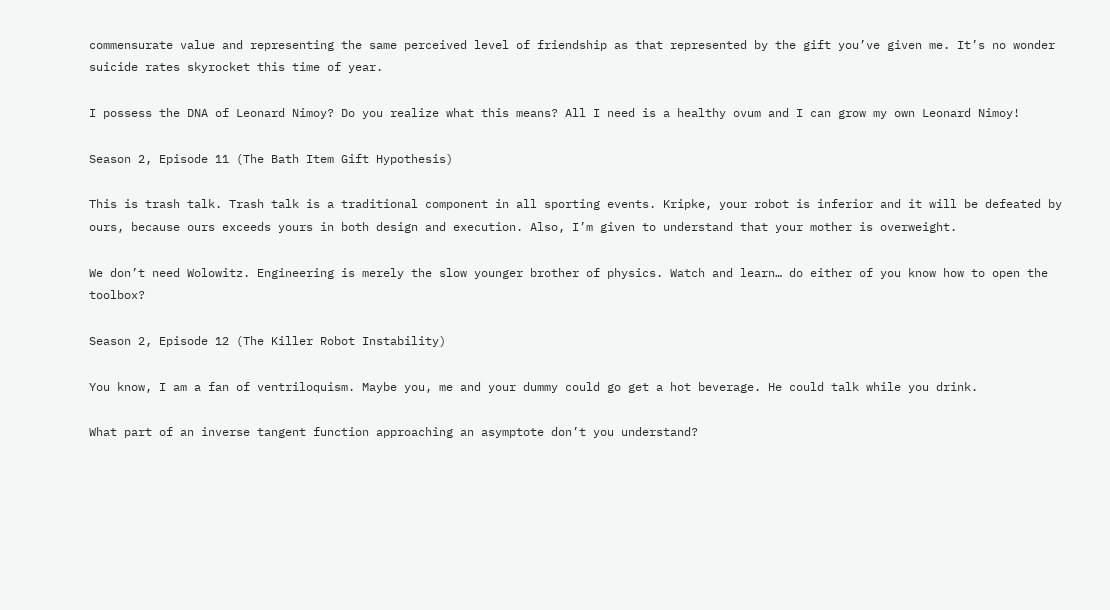commensurate value and representing the same perceived level of friendship as that represented by the gift you’ve given me. It’s no wonder suicide rates skyrocket this time of year.

I possess the DNA of Leonard Nimoy? Do you realize what this means? All I need is a healthy ovum and I can grow my own Leonard Nimoy!

Season 2, Episode 11 (The Bath Item Gift Hypothesis)

This is trash talk. Trash talk is a traditional component in all sporting events. Kripke, your robot is inferior and it will be defeated by ours, because ours exceeds yours in both design and execution. Also, I’m given to understand that your mother is overweight.

We don’t need Wolowitz. Engineering is merely the slow younger brother of physics. Watch and learn… do either of you know how to open the toolbox?

Season 2, Episode 12 (The Killer Robot Instability)

You know, I am a fan of ventriloquism. Maybe you, me and your dummy could go get a hot beverage. He could talk while you drink.

What part of an inverse tangent function approaching an asymptote don’t you understand?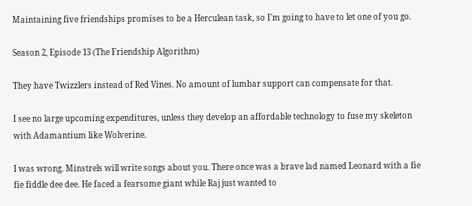Maintaining five friendships promises to be a Herculean task, so I’m going to have to let one of you go.

Season 2, Episode 13 (The Friendship Algorithm)

They have Twizzlers instead of Red Vines. No amount of lumbar support can compensate for that.

I see no large upcoming expenditures, unless they develop an affordable technology to fuse my skeleton with Adamantium like Wolverine.

I was wrong. Minstrels will write songs about you. There once was a brave lad named Leonard with a fie fie fiddle dee dee. He faced a fearsome giant while Raj just wanted to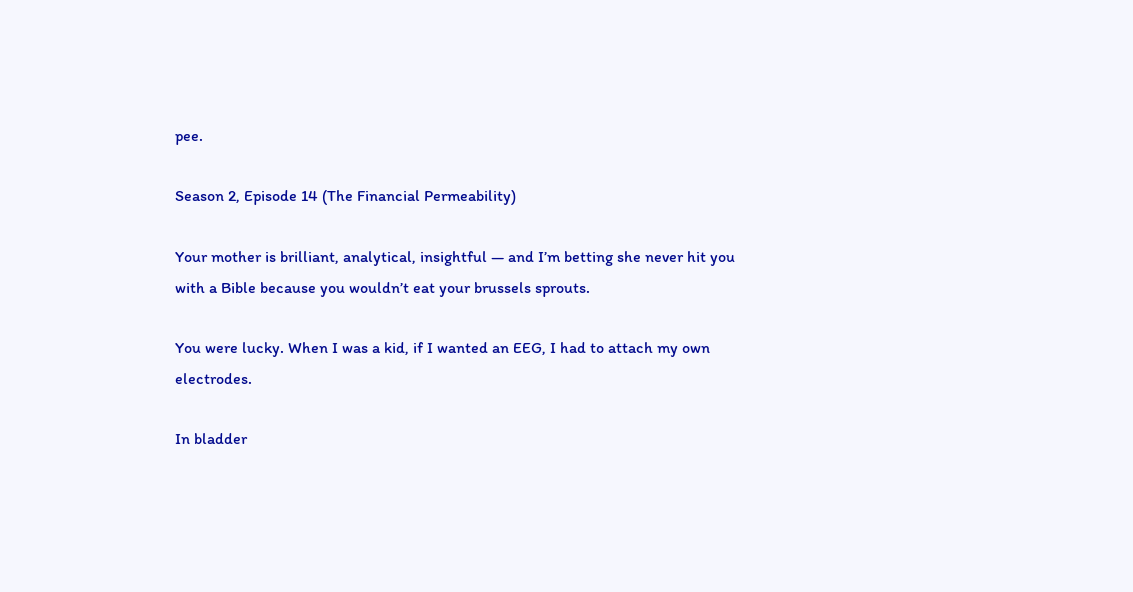pee.

Season 2, Episode 14 (The Financial Permeability)

Your mother is brilliant, analytical, insightful — and I’m betting she never hit you with a Bible because you wouldn’t eat your brussels sprouts.

You were lucky. When I was a kid, if I wanted an EEG, I had to attach my own electrodes.

In bladder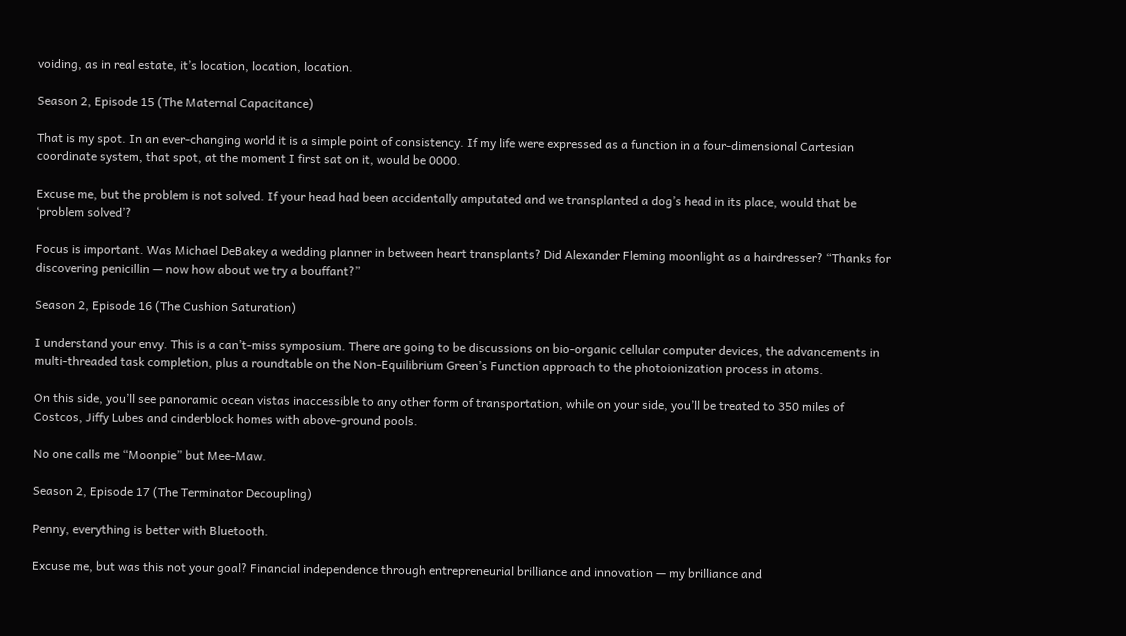voiding, as in real estate, it’s location, location, location.

Season 2, Episode 15 (The Maternal Capacitance)

That is my spot. In an ever-changing world it is a simple point of consistency. If my life were expressed as a function in a four-dimensional Cartesian coordinate system, that spot, at the moment I first sat on it, would be 0000.

Excuse me, but the problem is not solved. If your head had been accidentally amputated and we transplanted a dog’s head in its place, would that be ‘problem solved’?

Focus is important. Was Michael DeBakey a wedding planner in between heart transplants? Did Alexander Fleming moonlight as a hairdresser? “Thanks for discovering penicillin — now how about we try a bouffant?”

Season 2, Episode 16 (The Cushion Saturation)

I understand your envy. This is a can’t-miss symposium. There are going to be discussions on bio-organic cellular computer devices, the advancements in multi-threaded task completion, plus a roundtable on the Non-Equilibrium Green’s Function approach to the photoionization process in atoms.

On this side, you’ll see panoramic ocean vistas inaccessible to any other form of transportation, while on your side, you’ll be treated to 350 miles of Costcos, Jiffy Lubes and cinderblock homes with above-ground pools.

No one calls me “Moonpie” but Mee-Maw.

Season 2, Episode 17 (The Terminator Decoupling)

Penny, everything is better with Bluetooth.

Excuse me, but was this not your goal? Financial independence through entrepreneurial brilliance and innovation — my brilliance and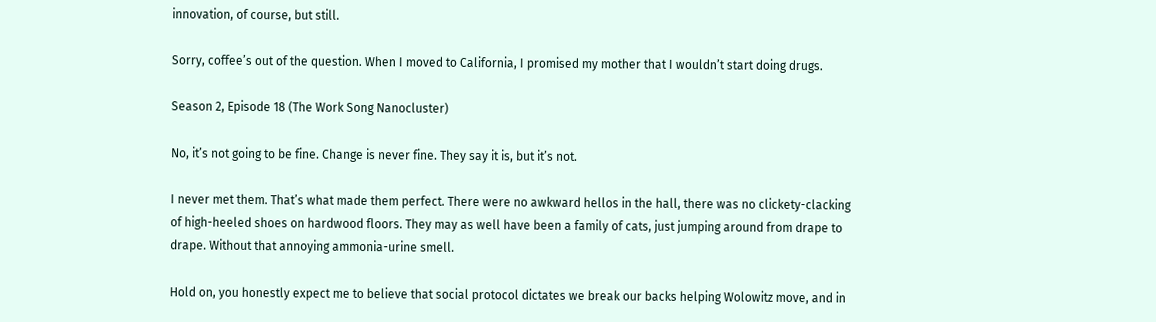innovation, of course, but still.

Sorry, coffee’s out of the question. When I moved to California, I promised my mother that I wouldn’t start doing drugs.

Season 2, Episode 18 (The Work Song Nanocluster)

No, it’s not going to be fine. Change is never fine. They say it is, but it’s not.

I never met them. That’s what made them perfect. There were no awkward hellos in the hall, there was no clickety-clacking of high-heeled shoes on hardwood floors. They may as well have been a family of cats, just jumping around from drape to drape. Without that annoying ammonia-urine smell.

Hold on, you honestly expect me to believe that social protocol dictates we break our backs helping Wolowitz move, and in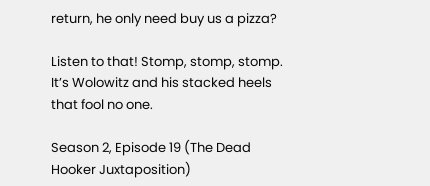return, he only need buy us a pizza?

Listen to that! Stomp, stomp, stomp. It’s Wolowitz and his stacked heels that fool no one.

Season 2, Episode 19 (The Dead Hooker Juxtaposition)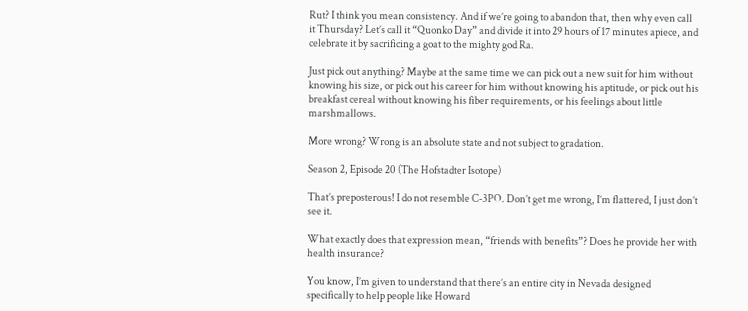Rut? I think you mean consistency. And if we’re going to abandon that, then why even call it Thursday? Let’s call it “Quonko Day” and divide it into 29 hours of 17 minutes apiece, and celebrate it by sacrificing a goat to the mighty god Ra.

Just pick out anything? Maybe at the same time we can pick out a new suit for him without knowing his size, or pick out his career for him without knowing his aptitude, or pick out his breakfast cereal without knowing his fiber requirements, or his feelings about little marshmallows.

More wrong? Wrong is an absolute state and not subject to gradation.

Season 2, Episode 20 (The Hofstadter Isotope)

That’s preposterous! I do not resemble C-3PO. Don’t get me wrong, I’m flattered, I just don’t see it.

What exactly does that expression mean, “friends with benefits”? Does he provide her with health insurance?

You know, I’m given to understand that there’s an entire city in Nevada designed specifically to help people like Howard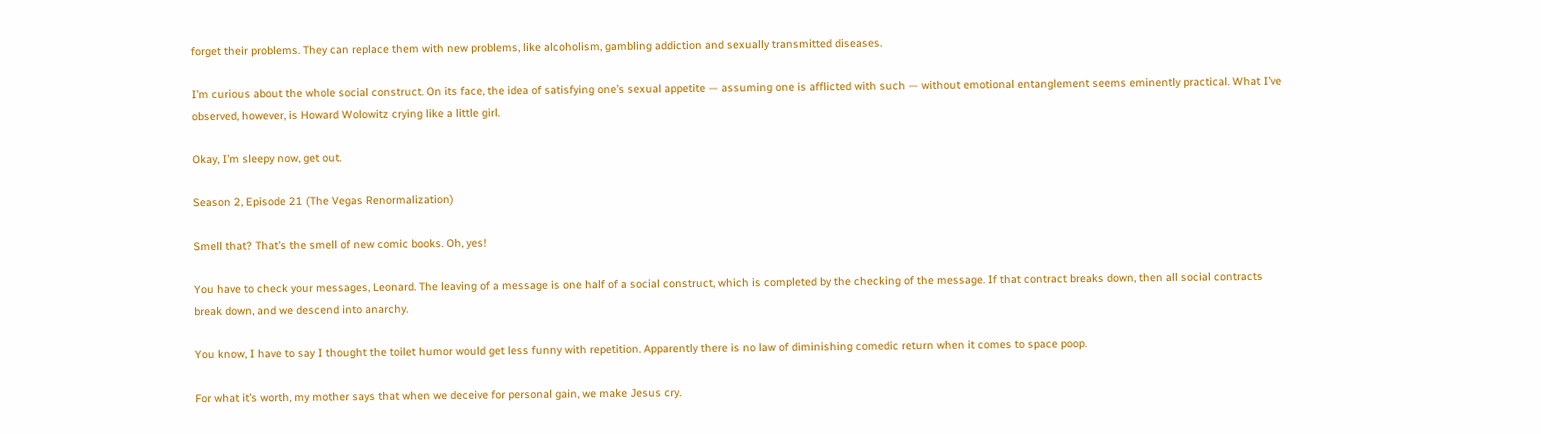forget their problems. They can replace them with new problems, like alcoholism, gambling addiction and sexually transmitted diseases.

I’m curious about the whole social construct. On its face, the idea of satisfying one’s sexual appetite — assuming one is afflicted with such — without emotional entanglement seems eminently practical. What I’ve observed, however, is Howard Wolowitz crying like a little girl.

Okay, I’m sleepy now, get out.

Season 2, Episode 21 (The Vegas Renormalization)

Smell that? That’s the smell of new comic books. Oh, yes!

You have to check your messages, Leonard. The leaving of a message is one half of a social construct, which is completed by the checking of the message. If that contract breaks down, then all social contracts break down, and we descend into anarchy.

You know, I have to say I thought the toilet humor would get less funny with repetition. Apparently there is no law of diminishing comedic return when it comes to space poop.

For what it’s worth, my mother says that when we deceive for personal gain, we make Jesus cry.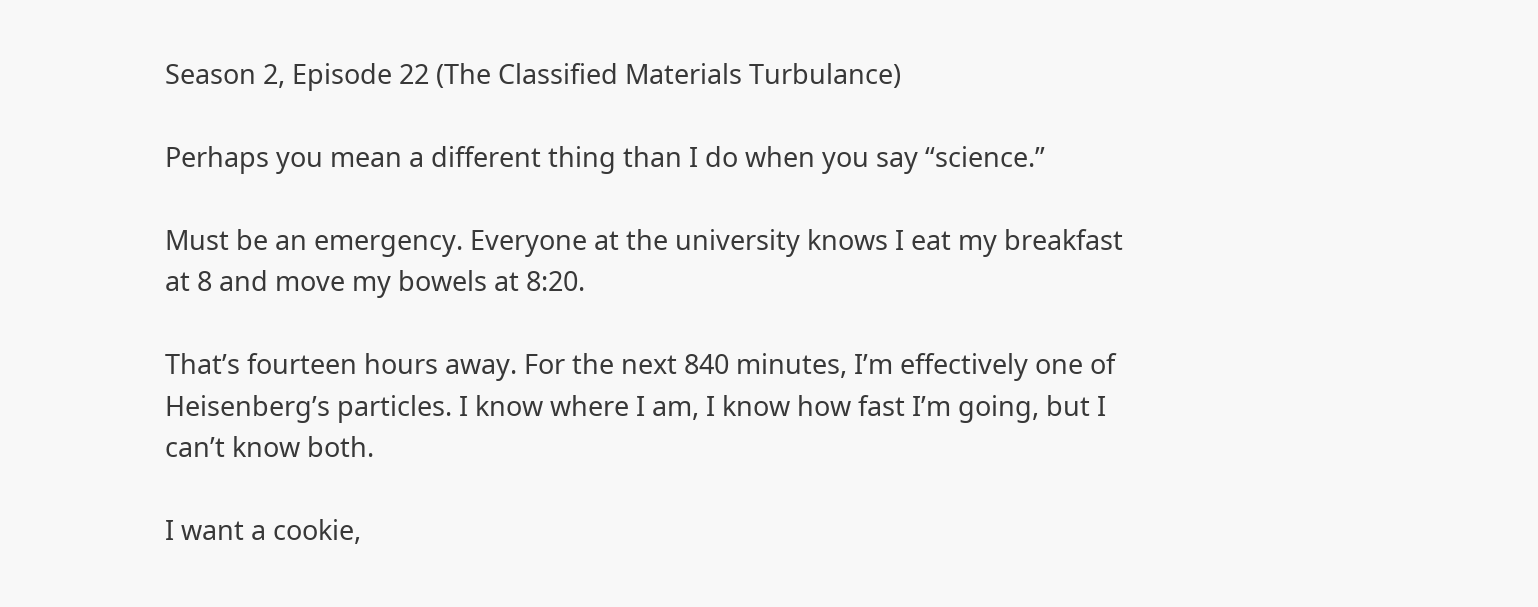Season 2, Episode 22 (The Classified Materials Turbulance)

Perhaps you mean a different thing than I do when you say “science.”

Must be an emergency. Everyone at the university knows I eat my breakfast at 8 and move my bowels at 8:20.

That’s fourteen hours away. For the next 840 minutes, I’m effectively one of Heisenberg’s particles. I know where I am, I know how fast I’m going, but I can’t know both.

I want a cookie,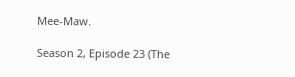Mee-Maw.

Season 2, Episode 23 (The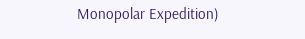Monopolar Expedition)